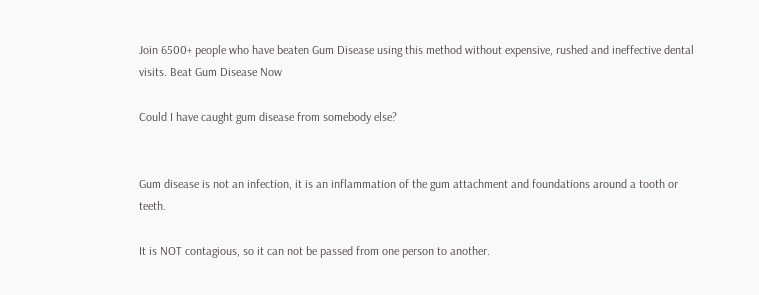Join 6500+ people who have beaten Gum Disease using this method without expensive, rushed and ineffective dental visits. Beat Gum Disease Now

Could I have caught gum disease from somebody else?


Gum disease is not an infection, it is an inflammation of the gum attachment and foundations around a tooth or teeth.

It is NOT contagious, so it can not be passed from one person to another.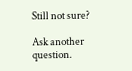Still not sure?

Ask another question.